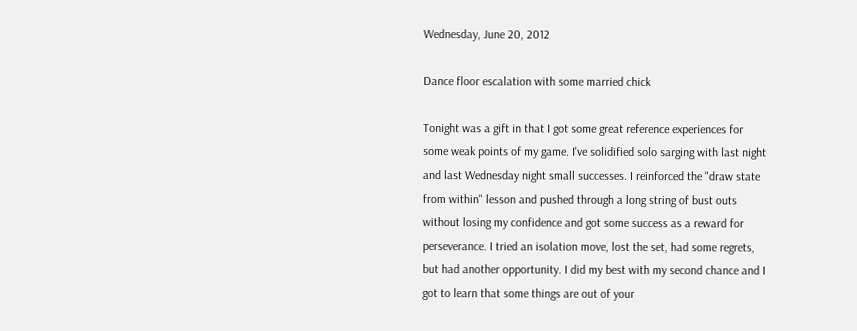Wednesday, June 20, 2012

Dance floor escalation with some married chick

Tonight was a gift in that I got some great reference experiences for some weak points of my game. I've solidified solo sarging with last night and last Wednesday night small successes. I reinforced the "draw state from within" lesson and pushed through a long string of bust outs without losing my confidence and got some success as a reward for perseverance. I tried an isolation move, lost the set, had some regrets, but had another opportunity. I did my best with my second chance and I got to learn that some things are out of your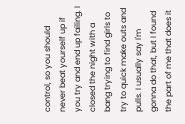control, so you should never beat yourself up if you try and end up failing. I closed the night with a bang trying to find girls to try to quick make outs and pulls. I usually say I'm gonna do that, but I found the part of me that does it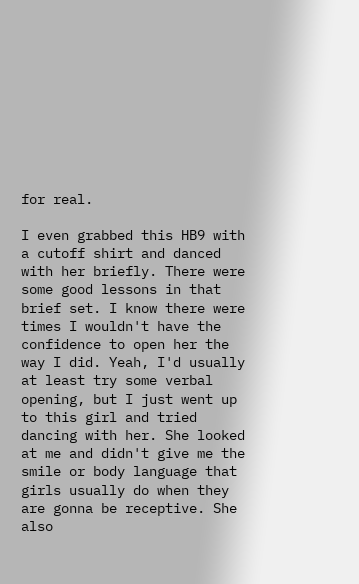for real.

I even grabbed this HB9 with a cutoff shirt and danced with her briefly. There were some good lessons in that brief set. I know there were times I wouldn't have the confidence to open her the way I did. Yeah, I'd usually at least try some verbal opening, but I just went up to this girl and tried dancing with her. She looked at me and didn't give me the smile or body language that girls usually do when they are gonna be receptive. She also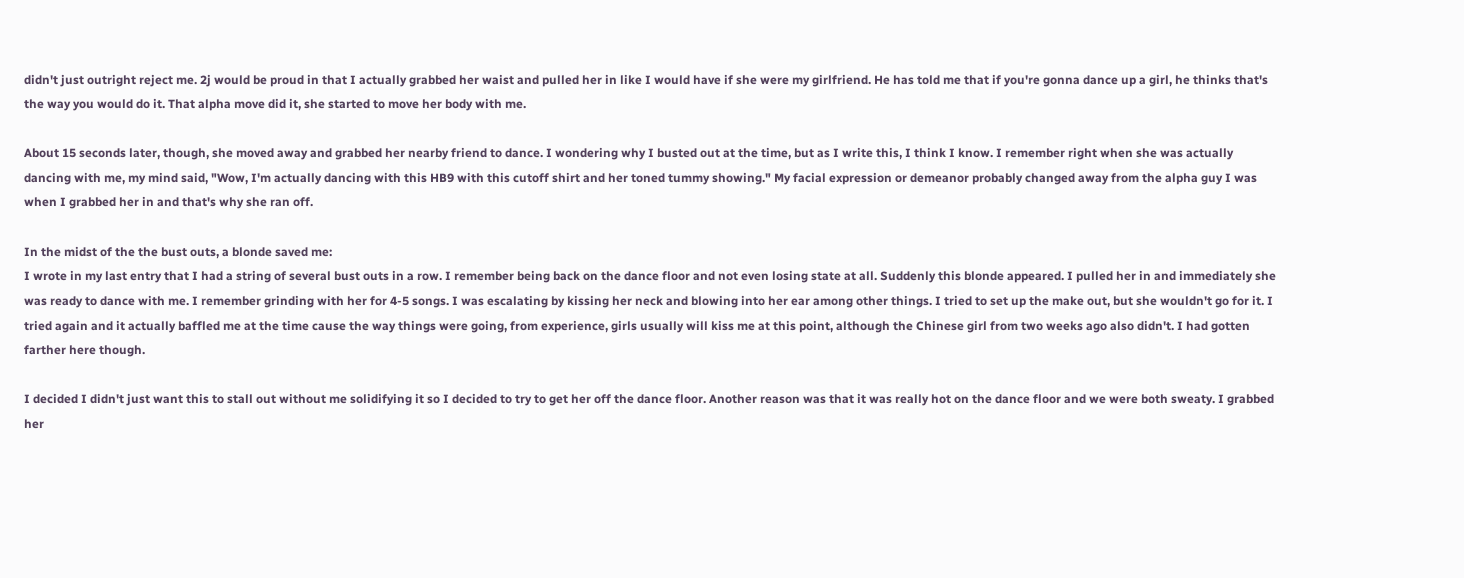didn't just outright reject me. 2j would be proud in that I actually grabbed her waist and pulled her in like I would have if she were my girlfriend. He has told me that if you're gonna dance up a girl, he thinks that's the way you would do it. That alpha move did it, she started to move her body with me.

About 15 seconds later, though, she moved away and grabbed her nearby friend to dance. I wondering why I busted out at the time, but as I write this, I think I know. I remember right when she was actually dancing with me, my mind said, "Wow, I'm actually dancing with this HB9 with this cutoff shirt and her toned tummy showing." My facial expression or demeanor probably changed away from the alpha guy I was when I grabbed her in and that's why she ran off.

In the midst of the the bust outs, a blonde saved me:
I wrote in my last entry that I had a string of several bust outs in a row. I remember being back on the dance floor and not even losing state at all. Suddenly this blonde appeared. I pulled her in and immediately she was ready to dance with me. I remember grinding with her for 4-5 songs. I was escalating by kissing her neck and blowing into her ear among other things. I tried to set up the make out, but she wouldn't go for it. I tried again and it actually baffled me at the time cause the way things were going, from experience, girls usually will kiss me at this point, although the Chinese girl from two weeks ago also didn't. I had gotten farther here though.

I decided I didn't just want this to stall out without me solidifying it so I decided to try to get her off the dance floor. Another reason was that it was really hot on the dance floor and we were both sweaty. I grabbed her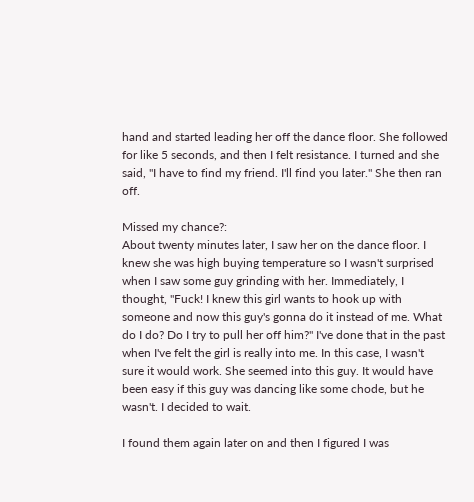hand and started leading her off the dance floor. She followed for like 5 seconds, and then I felt resistance. I turned and she said, "I have to find my friend. I'll find you later." She then ran off.

Missed my chance?:
About twenty minutes later, I saw her on the dance floor. I knew she was high buying temperature so I wasn't surprised when I saw some guy grinding with her. Immediately, I thought, "Fuck! I knew this girl wants to hook up with someone and now this guy's gonna do it instead of me. What do I do? Do I try to pull her off him?" I've done that in the past when I've felt the girl is really into me. In this case, I wasn't sure it would work. She seemed into this guy. It would have been easy if this guy was dancing like some chode, but he wasn't. I decided to wait.

I found them again later on and then I figured I was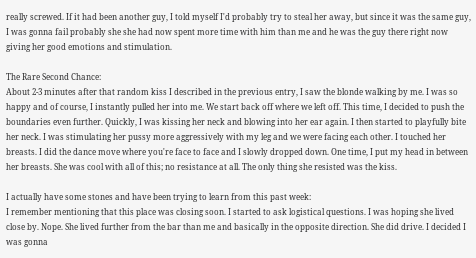really screwed. If it had been another guy, I told myself I'd probably try to steal her away, but since it was the same guy, I was gonna fail probably she she had now spent more time with him than me and he was the guy there right now giving her good emotions and stimulation.

The Rare Second Chance:
About 2-3 minutes after that random kiss I described in the previous entry, I saw the blonde walking by me. I was so happy and of course, I instantly pulled her into me. We start back off where we left off. This time, I decided to push the boundaries even further. Quickly, I was kissing her neck and blowing into her ear again. I then started to playfully bite her neck. I was stimulating her pussy more aggressively with my leg and we were facing each other. I touched her breasts. I did the dance move where you're face to face and I slowly dropped down. One time, I put my head in between her breasts. She was cool with all of this; no resistance at all. The only thing she resisted was the kiss.

I actually have some stones and have been trying to learn from this past week:
I remember mentioning that this place was closing soon. I started to ask logistical questions. I was hoping she lived close by. Nope. She lived further from the bar than me and basically in the opposite direction. She did drive. I decided I was gonna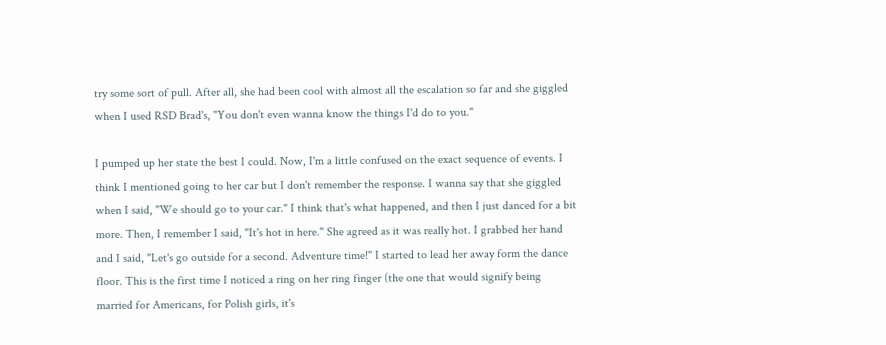try some sort of pull. After all, she had been cool with almost all the escalation so far and she giggled when I used RSD Brad's, "You don't even wanna know the things I'd do to you."

I pumped up her state the best I could. Now, I'm a little confused on the exact sequence of events. I think I mentioned going to her car but I don't remember the response. I wanna say that she giggled when I said, "We should go to your car." I think that's what happened, and then I just danced for a bit more. Then, I remember I said, "It's hot in here." She agreed as it was really hot. I grabbed her hand and I said, "Let's go outside for a second. Adventure time!" I started to lead her away form the dance floor. This is the first time I noticed a ring on her ring finger (the one that would signify being married for Americans, for Polish girls, it's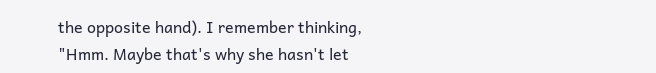the opposite hand). I remember thinking, "Hmm. Maybe that's why she hasn't let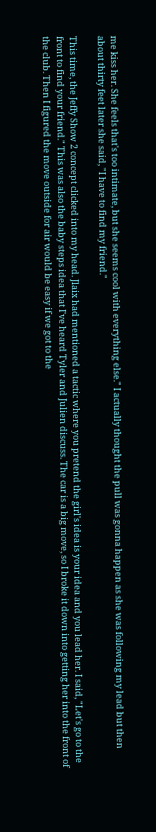me kiss her. She feels that's too intimate, but she seems cool with everything else." I actually thought the pull was gonna happen as she was following my lead but then about thirty feet later she said, "I have to find my friend."

This time, the Jeffy Show 2 concept clicked into my head. Jlaix had mentioned a tactic where you pretend the girl's idea is your idea and you lead her. I said, "Let's go to the front to find your friend." This was also the baby steps idea that I've heard Tyler and Julien discuss. The car is a big move, so I broke it down into getting her into the front of the club. Then I figured the move outside for air would be easy if we got to the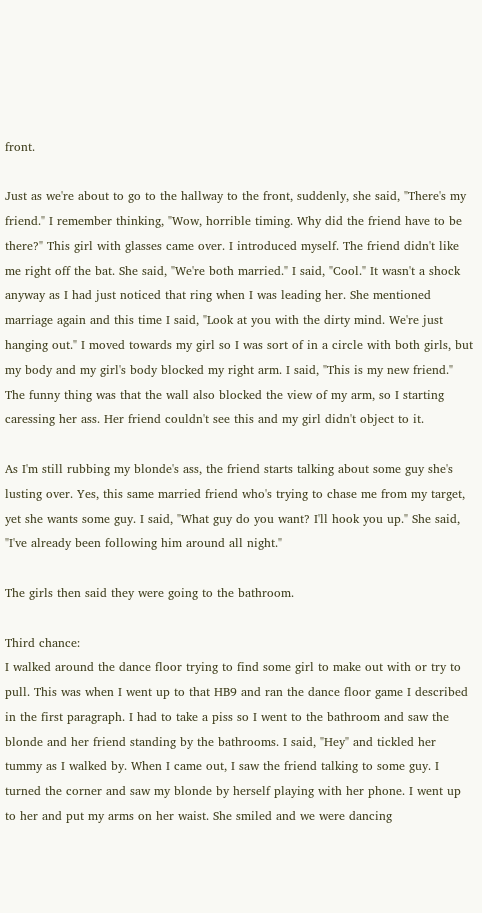front.

Just as we're about to go to the hallway to the front, suddenly, she said, "There's my friend." I remember thinking, "Wow, horrible timing. Why did the friend have to be there?" This girl with glasses came over. I introduced myself. The friend didn't like me right off the bat. She said, "We're both married." I said, "Cool." It wasn't a shock anyway as I had just noticed that ring when I was leading her. She mentioned marriage again and this time I said, "Look at you with the dirty mind. We're just hanging out." I moved towards my girl so I was sort of in a circle with both girls, but my body and my girl's body blocked my right arm. I said, "This is my new friend." The funny thing was that the wall also blocked the view of my arm, so I starting caressing her ass. Her friend couldn't see this and my girl didn't object to it.

As I'm still rubbing my blonde's ass, the friend starts talking about some guy she's lusting over. Yes, this same married friend who's trying to chase me from my target, yet she wants some guy. I said, "What guy do you want? I'll hook you up." She said, "I've already been following him around all night."

The girls then said they were going to the bathroom.

Third chance:
I walked around the dance floor trying to find some girl to make out with or try to pull. This was when I went up to that HB9 and ran the dance floor game I described in the first paragraph. I had to take a piss so I went to the bathroom and saw the blonde and her friend standing by the bathrooms. I said, "Hey" and tickled her tummy as I walked by. When I came out, I saw the friend talking to some guy. I turned the corner and saw my blonde by herself playing with her phone. I went up to her and put my arms on her waist. She smiled and we were dancing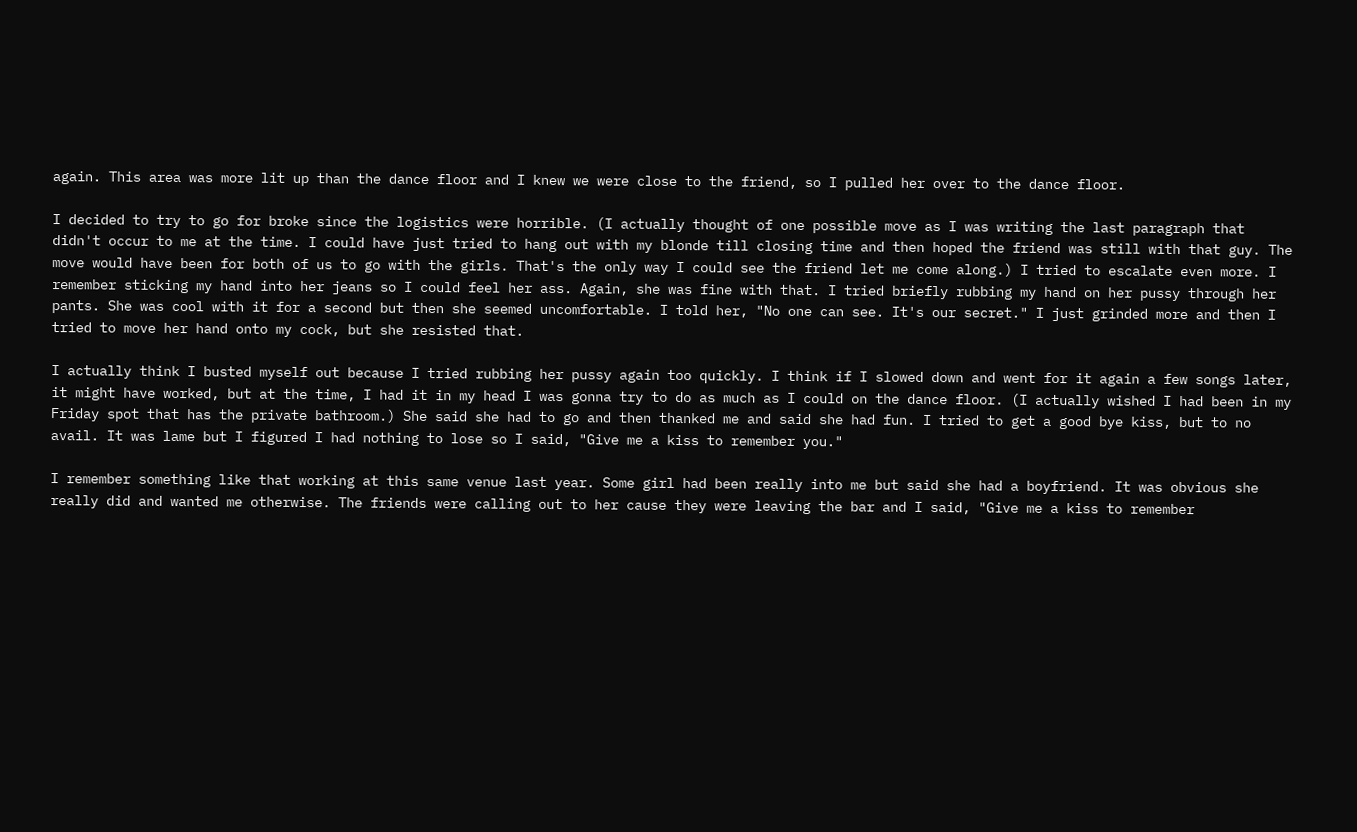again. This area was more lit up than the dance floor and I knew we were close to the friend, so I pulled her over to the dance floor.

I decided to try to go for broke since the logistics were horrible. (I actually thought of one possible move as I was writing the last paragraph that didn't occur to me at the time. I could have just tried to hang out with my blonde till closing time and then hoped the friend was still with that guy. The move would have been for both of us to go with the girls. That's the only way I could see the friend let me come along.) I tried to escalate even more. I remember sticking my hand into her jeans so I could feel her ass. Again, she was fine with that. I tried briefly rubbing my hand on her pussy through her pants. She was cool with it for a second but then she seemed uncomfortable. I told her, "No one can see. It's our secret." I just grinded more and then I tried to move her hand onto my cock, but she resisted that.

I actually think I busted myself out because I tried rubbing her pussy again too quickly. I think if I slowed down and went for it again a few songs later, it might have worked, but at the time, I had it in my head I was gonna try to do as much as I could on the dance floor. (I actually wished I had been in my Friday spot that has the private bathroom.) She said she had to go and then thanked me and said she had fun. I tried to get a good bye kiss, but to no avail. It was lame but I figured I had nothing to lose so I said, "Give me a kiss to remember you."

I remember something like that working at this same venue last year. Some girl had been really into me but said she had a boyfriend. It was obvious she really did and wanted me otherwise. The friends were calling out to her cause they were leaving the bar and I said, "Give me a kiss to remember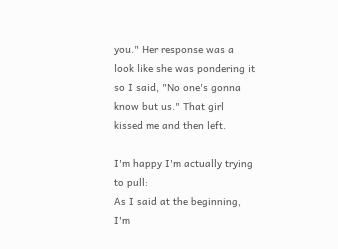you." Her response was a look like she was pondering it so I said, "No one's gonna know but us." That girl kissed me and then left.

I'm happy I'm actually trying to pull:
As I said at the beginning, I'm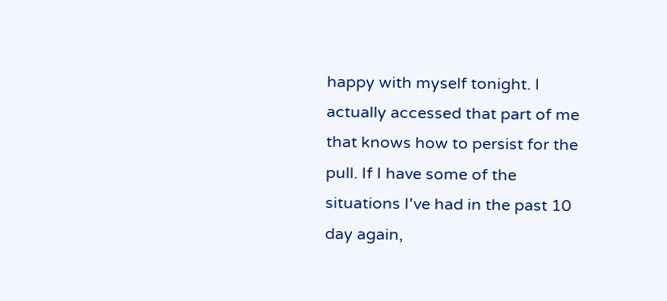happy with myself tonight. I actually accessed that part of me that knows how to persist for the pull. If I have some of the situations I've had in the past 10 day again,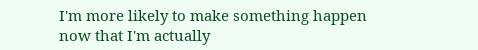I'm more likely to make something happen now that I'm actually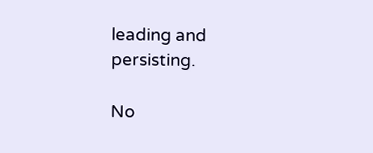leading and persisting.

No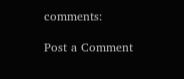comments:

Post a Comment